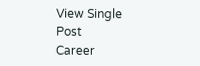View Single Post
Career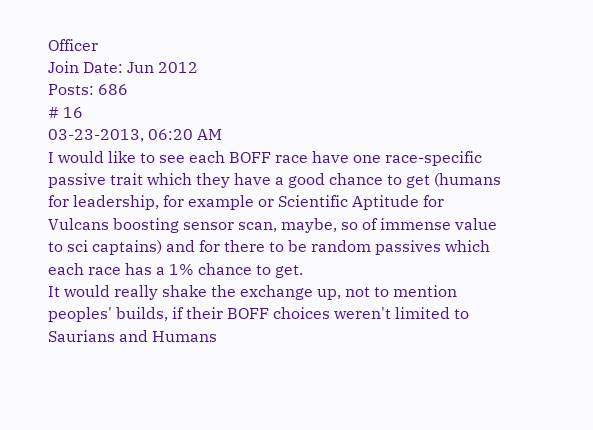Officer
Join Date: Jun 2012
Posts: 686
# 16
03-23-2013, 06:20 AM
I would like to see each BOFF race have one race-specific passive trait which they have a good chance to get (humans for leadership, for example or Scientific Aptitude for Vulcans boosting sensor scan, maybe, so of immense value to sci captains) and for there to be random passives which each race has a 1% chance to get.
It would really shake the exchange up, not to mention peoples' builds, if their BOFF choices weren't limited to Saurians and Humans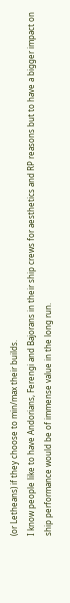(or Letheans) if they choose to min/max their builds.
I know people like to have Andorians, Ferengi and Bajorans in their ship crews for aesthetics and RP reasons but to have a bigger impact on ship performance would be of immense value in the long run.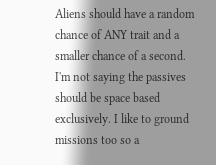Aliens should have a random chance of ANY trait and a smaller chance of a second.
I'm not saying the passives should be space based exclusively. I like to ground missions too so a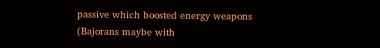passive which boosted energy weapons (Bajorans maybe with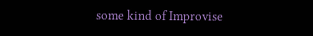some kind of Improvise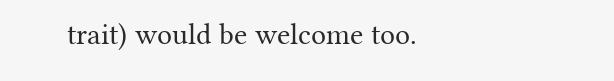trait) would be welcome too.